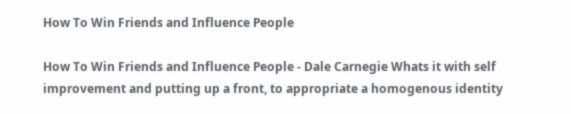How To Win Friends and Influence People

How To Win Friends and Influence People - Dale Carnegie Whats it with self improvement and putting up a front, to appropriate a homogenous identity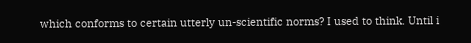which conforms to certain utterly un-scientific norms? I used to think. Until i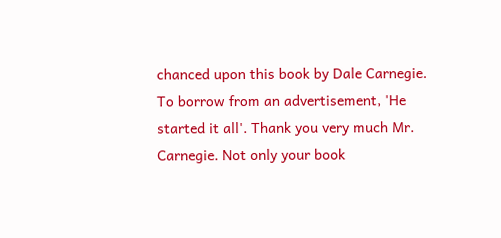chanced upon this book by Dale Carnegie. To borrow from an advertisement, 'He started it all'. Thank you very much Mr. Carnegie. Not only your book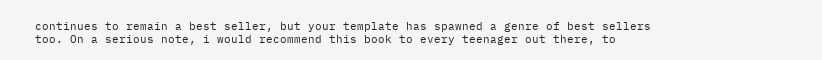continues to remain a best seller, but your template has spawned a genre of best sellers too. On a serious note, i would recommend this book to every teenager out there, to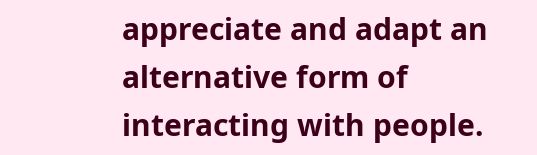appreciate and adapt an alternative form of interacting with people.